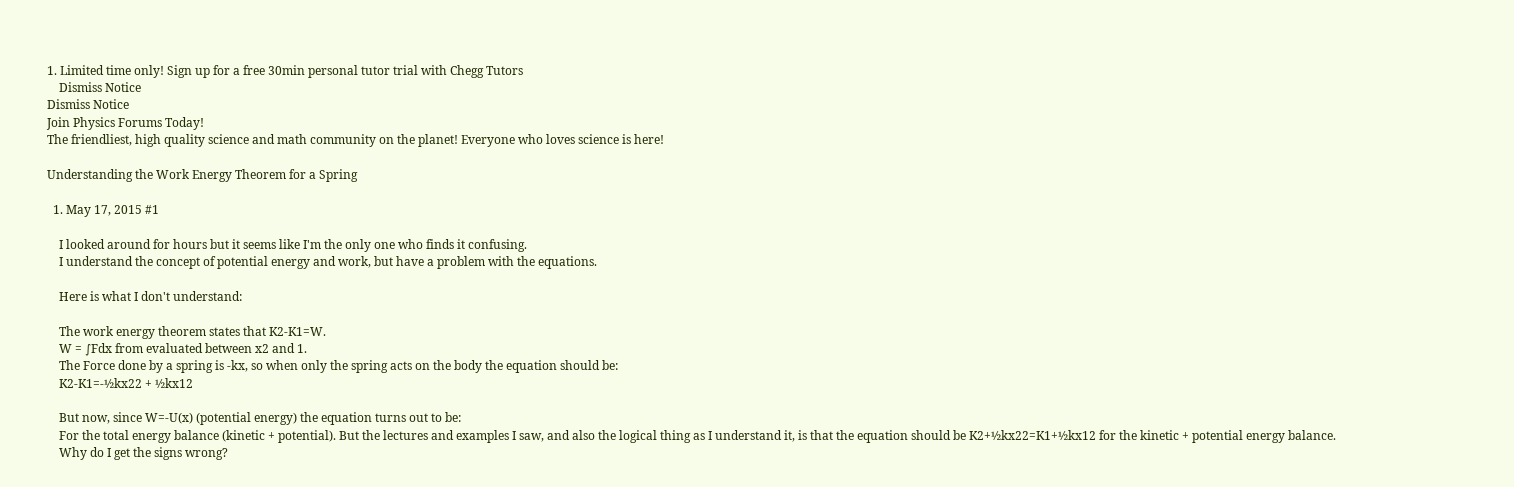1. Limited time only! Sign up for a free 30min personal tutor trial with Chegg Tutors
    Dismiss Notice
Dismiss Notice
Join Physics Forums Today!
The friendliest, high quality science and math community on the planet! Everyone who loves science is here!

Understanding the Work Energy Theorem for a Spring

  1. May 17, 2015 #1

    I looked around for hours but it seems like I'm the only one who finds it confusing.
    I understand the concept of potential energy and work, but have a problem with the equations.

    Here is what I don't understand:

    The work energy theorem states that K2-K1=W.
    W = ∫Fdx from evaluated between x2 and 1.
    The Force done by a spring is -kx, so when only the spring acts on the body the equation should be:
    K2-K1=-½kx22 + ½kx12

    But now, since W=-U(x) (potential energy) the equation turns out to be:
    For the total energy balance (kinetic + potential). But the lectures and examples I saw, and also the logical thing as I understand it, is that the equation should be K2+½kx22=K1+½kx12 for the kinetic + potential energy balance.
    Why do I get the signs wrong?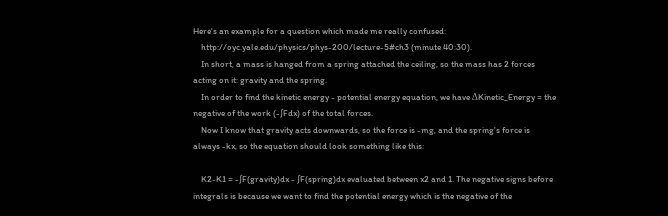Here's an example for a question which made me really confused:
    http://oyc.yale.edu/physics/phys-200/lecture-5#ch3 (minute 40:30).
    In short, a mass is hanged from a spring attached the ceiling, so the mass has 2 forces acting on it: gravity and the spring.
    In order to find the kinetic energy - potential energy equation, we have ΔKinetic_Energy = the negative of the work (-∫Fdx) of the total forces.
    Now I know that gravity acts downwards, so the force is -mg, and the spring's force is always -kx, so the equation should look something like this:

    K2-K1 = -∫F(gravity)dx - ∫F(spring)dx evaluated between x2 and 1. The negative signs before integrals is because we want to find the potential energy which is the negative of the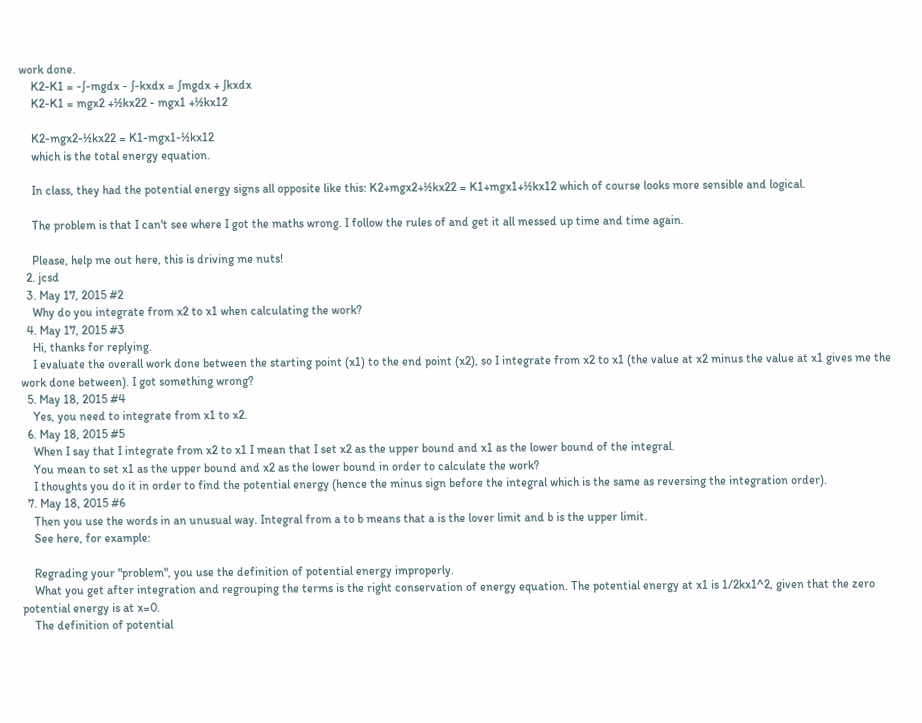work done.
    K2-K1 = -∫-mgdx - ∫-kxdx = ∫mgdx + ∫kxdx
    K2-K1 = mgx2 +½kx22 - mgx1 +½kx12

    K2-mgx2-½kx22 = K1-mgx1-½kx12
    which is the total energy equation.

    In class, they had the potential energy signs all opposite like this: K2+mgx2+½kx22 = K1+mgx1+½kx12 which of course looks more sensible and logical.

    The problem is that I can't see where I got the maths wrong. I follow the rules of and get it all messed up time and time again.

    Please, help me out here, this is driving me nuts!
  2. jcsd
  3. May 17, 2015 #2
    Why do you integrate from x2 to x1 when calculating the work?
  4. May 17, 2015 #3
    Hi, thanks for replying.
    I evaluate the overall work done between the starting point (x1) to the end point (x2), so I integrate from x2 to x1 (the value at x2 minus the value at x1 gives me the work done between). I got something wrong?
  5. May 18, 2015 #4
    Yes, you need to integrate from x1 to x2.
  6. May 18, 2015 #5
    When I say that I integrate from x2 to x1 I mean that I set x2 as the upper bound and x1 as the lower bound of the integral.
    You mean to set x1 as the upper bound and x2 as the lower bound in order to calculate the work?
    I thoughts you do it in order to find the potential energy (hence the minus sign before the integral which is the same as reversing the integration order).
  7. May 18, 2015 #6
    Then you use the words in an unusual way. Integral from a to b means that a is the lover limit and b is the upper limit.
    See here, for example:

    Regrading your "problem", you use the definition of potential energy improperly.
    What you get after integration and regrouping the terms is the right conservation of energy equation. The potential energy at x1 is 1/2kx1^2, given that the zero potential energy is at x=0.
    The definition of potential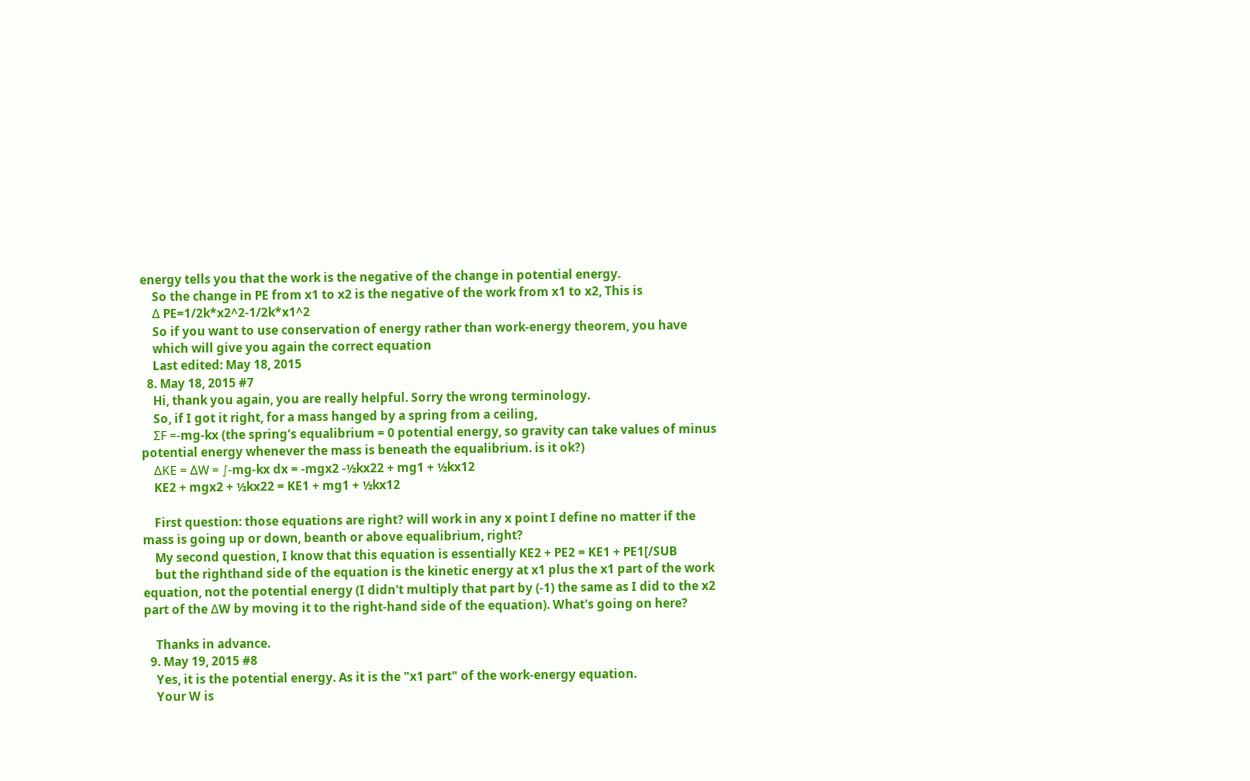energy tells you that the work is the negative of the change in potential energy.
    So the change in PE from x1 to x2 is the negative of the work from x1 to x2, This is
    Δ PE=1/2k*x2^2-1/2k*x1^2
    So if you want to use conservation of energy rather than work-energy theorem, you have
    which will give you again the correct equation
    Last edited: May 18, 2015
  8. May 18, 2015 #7
    Hi, thank you again, you are really helpful. Sorry the wrong terminology.
    So, if I got it right, for a mass hanged by a spring from a ceiling,
    ΣF =-mg-kx (the spring's equalibrium = 0 potential energy, so gravity can take values of minus potential energy whenever the mass is beneath the equalibrium. is it ok?)
    ΔKE = ΔW = ∫-mg-kx dx = -mgx2 -½kx22 + mg1 + ½kx12
    KE2 + mgx2 + ½kx22 = KE1 + mg1 + ½kx12

    First question: those equations are right? will work in any x point I define no matter if the mass is going up or down, beanth or above equalibrium, right?
    My second question, I know that this equation is essentially KE2 + PE2 = KE1 + PE1[/SUB
    but the righthand side of the equation is the kinetic energy at x1 plus the x1 part of the work equation, not the potential energy (I didn't multiply that part by (-1) the same as I did to the x2 part of the ΔW by moving it to the right-hand side of the equation). What's going on here?

    Thanks in advance.
  9. May 19, 2015 #8
    Yes, it is the potential energy. As it is the "x1 part" of the work-energy equation.
    Your W is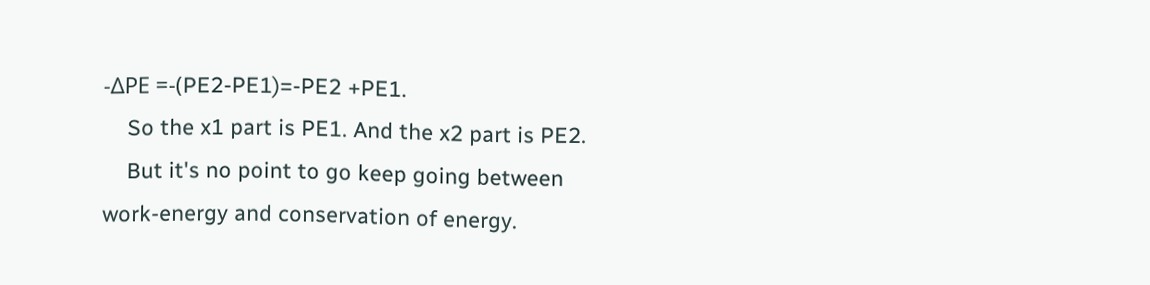-ΔPE =-(PE2-PE1)=-PE2 +PE1.
    So the x1 part is PE1. And the x2 part is PE2.
    But it's no point to go keep going between work-energy and conservation of energy.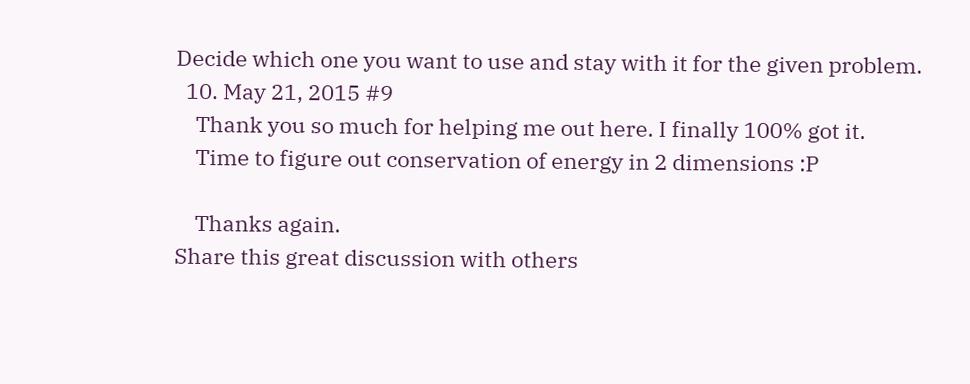Decide which one you want to use and stay with it for the given problem.
  10. May 21, 2015 #9
    Thank you so much for helping me out here. I finally 100% got it.
    Time to figure out conservation of energy in 2 dimensions :P

    Thanks again.
Share this great discussion with others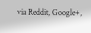via Reddit, Google+,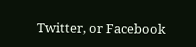Twitter, or Facebook